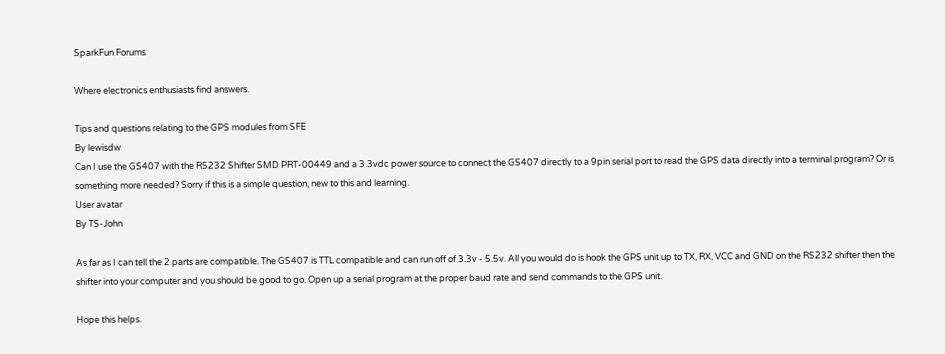SparkFun Forums

Where electronics enthusiasts find answers.

Tips and questions relating to the GPS modules from SFE
By lewisdw
Can I use the GS407 with the RS232 Shifter SMD PRT-00449 and a 3.3vdc power source to connect the GS407 directly to a 9pin serial port to read the GPS data directly into a terminal program? Or is something more needed? Sorry if this is a simple question, new to this and learning.
User avatar
By TS-John

As far as I can tell the 2 parts are compatible. The GS407 is TTL compatible and can run off of 3.3v - 5.5v. All you would do is hook the GPS unit up to TX, RX, VCC and GND on the RS232 shifter then the shifter into your computer and you should be good to go. Open up a serial program at the proper baud rate and send commands to the GPS unit.

Hope this helps.